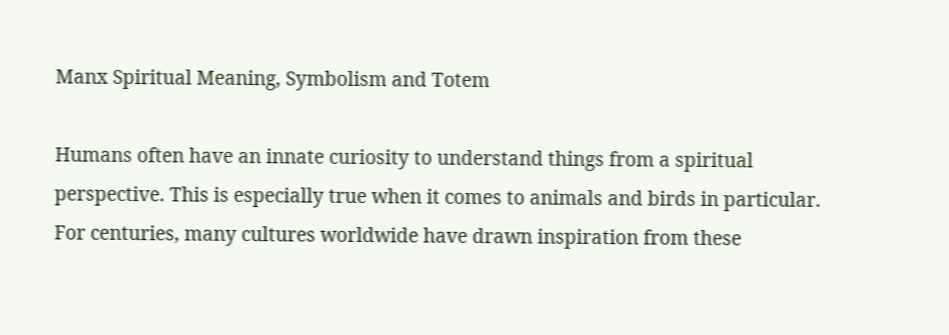Manx Spiritual Meaning, Symbolism and Totem

Humans often have an innate curiosity to understand things from a spiritual perspective. This is especially true when it comes to animals and birds in particular. For centuries, many cultures worldwide have drawn inspiration from these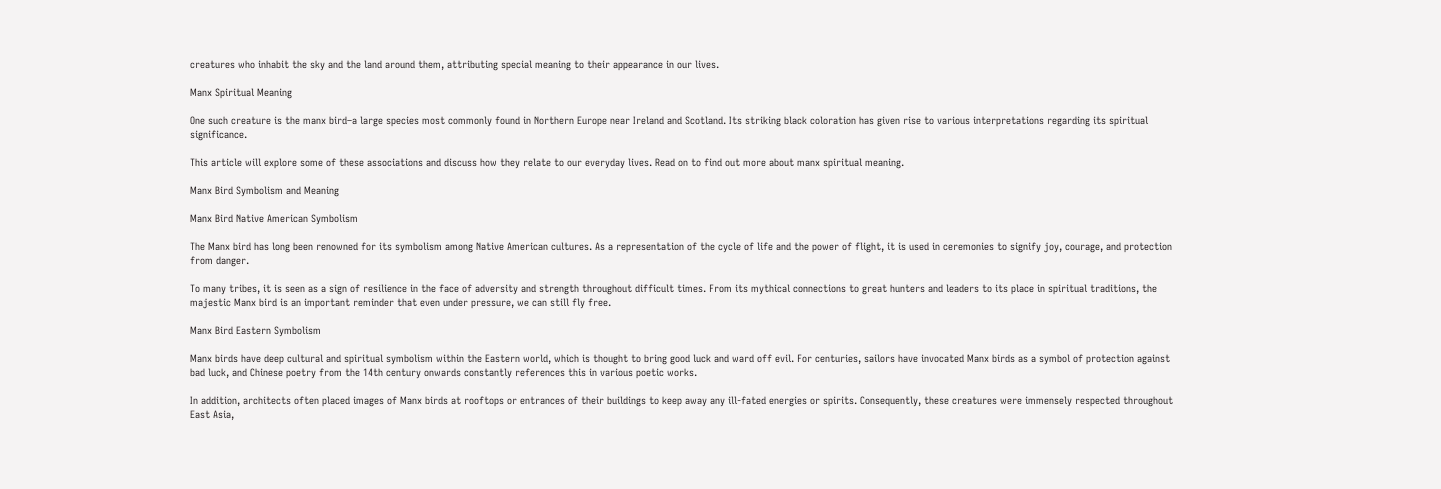creatures who inhabit the sky and the land around them, attributing special meaning to their appearance in our lives.

Manx Spiritual Meaning

One such creature is the manx bird–a large species most commonly found in Northern Europe near Ireland and Scotland. Its striking black coloration has given rise to various interpretations regarding its spiritual significance.

This article will explore some of these associations and discuss how they relate to our everyday lives. Read on to find out more about manx spiritual meaning.

Manx Bird Symbolism and Meaning

Manx Bird Native American Symbolism

The Manx bird has long been renowned for its symbolism among Native American cultures. As a representation of the cycle of life and the power of flight, it is used in ceremonies to signify joy, courage, and protection from danger.

To many tribes, it is seen as a sign of resilience in the face of adversity and strength throughout difficult times. From its mythical connections to great hunters and leaders to its place in spiritual traditions, the majestic Manx bird is an important reminder that even under pressure, we can still fly free.

Manx Bird Eastern Symbolism

Manx birds have deep cultural and spiritual symbolism within the Eastern world, which is thought to bring good luck and ward off evil. For centuries, sailors have invocated Manx birds as a symbol of protection against bad luck, and Chinese poetry from the 14th century onwards constantly references this in various poetic works.

In addition, architects often placed images of Manx birds at rooftops or entrances of their buildings to keep away any ill-fated energies or spirits. Consequently, these creatures were immensely respected throughout East Asia,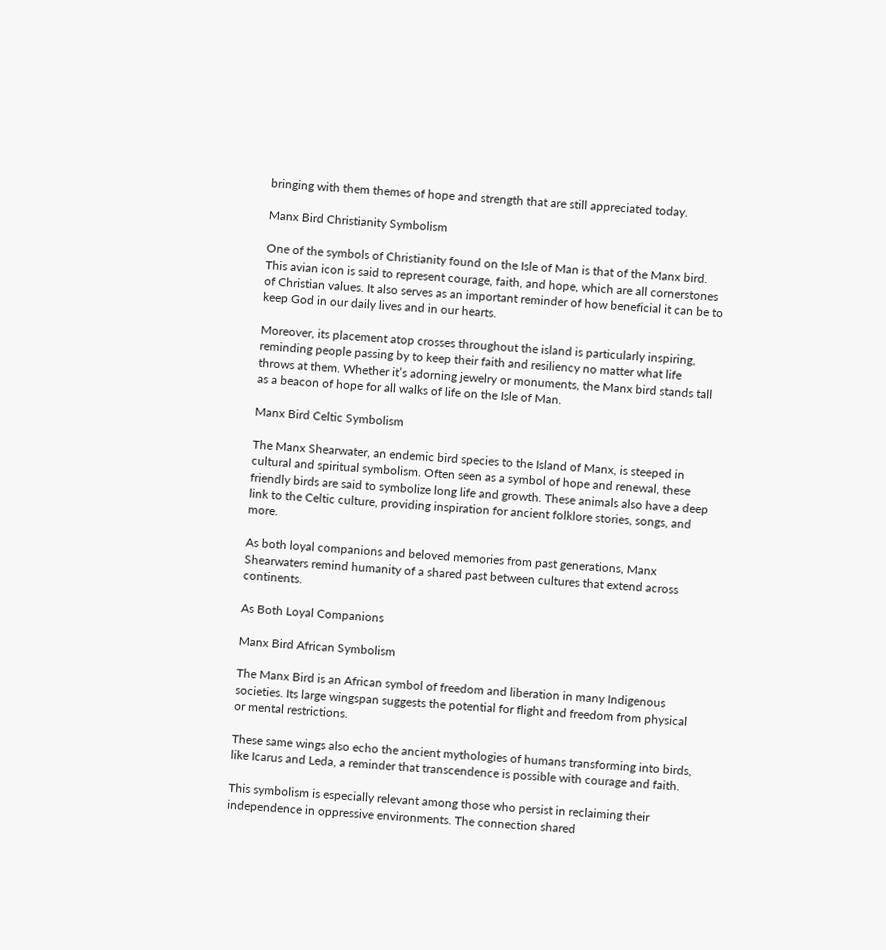bringing with them themes of hope and strength that are still appreciated today.

Manx Bird Christianity Symbolism

One of the symbols of Christianity found on the Isle of Man is that of the Manx bird. This avian icon is said to represent courage, faith, and hope, which are all cornerstones of Christian values. It also serves as an important reminder of how beneficial it can be to keep God in our daily lives and in our hearts.

Moreover, its placement atop crosses throughout the island is particularly inspiring, reminding people passing by to keep their faith and resiliency no matter what life throws at them. Whether it’s adorning jewelry or monuments, the Manx bird stands tall as a beacon of hope for all walks of life on the Isle of Man.

Manx Bird Celtic Symbolism

The Manx Shearwater, an endemic bird species to the Island of Manx, is steeped in cultural and spiritual symbolism. Often seen as a symbol of hope and renewal, these friendly birds are said to symbolize long life and growth. These animals also have a deep link to the Celtic culture, providing inspiration for ancient folklore stories, songs, and more.

As both loyal companions and beloved memories from past generations, Manx Shearwaters remind humanity of a shared past between cultures that extend across continents.

As Both Loyal Companions

Manx Bird African Symbolism

The Manx Bird is an African symbol of freedom and liberation in many Indigenous societies. Its large wingspan suggests the potential for flight and freedom from physical or mental restrictions.

These same wings also echo the ancient mythologies of humans transforming into birds, like Icarus and Leda, a reminder that transcendence is possible with courage and faith.

This symbolism is especially relevant among those who persist in reclaiming their independence in oppressive environments. The connection shared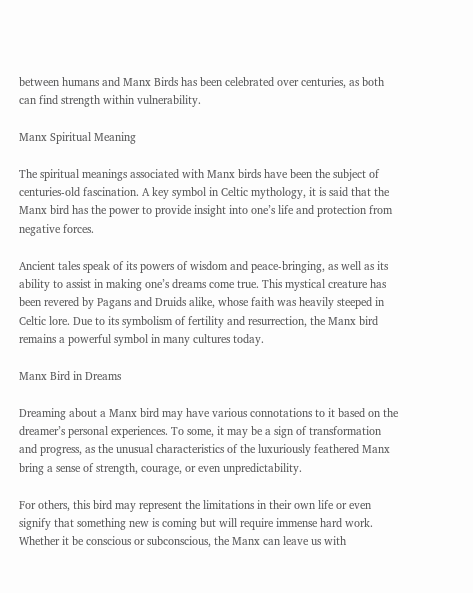between humans and Manx Birds has been celebrated over centuries, as both can find strength within vulnerability.

Manx Spiritual Meaning

The spiritual meanings associated with Manx birds have been the subject of centuries-old fascination. A key symbol in Celtic mythology, it is said that the Manx bird has the power to provide insight into one’s life and protection from negative forces.

Ancient tales speak of its powers of wisdom and peace-bringing, as well as its ability to assist in making one’s dreams come true. This mystical creature has been revered by Pagans and Druids alike, whose faith was heavily steeped in Celtic lore. Due to its symbolism of fertility and resurrection, the Manx bird remains a powerful symbol in many cultures today.

Manx Bird in Dreams

Dreaming about a Manx bird may have various connotations to it based on the dreamer’s personal experiences. To some, it may be a sign of transformation and progress, as the unusual characteristics of the luxuriously feathered Manx bring a sense of strength, courage, or even unpredictability.

For others, this bird may represent the limitations in their own life or even signify that something new is coming but will require immense hard work. Whether it be conscious or subconscious, the Manx can leave us with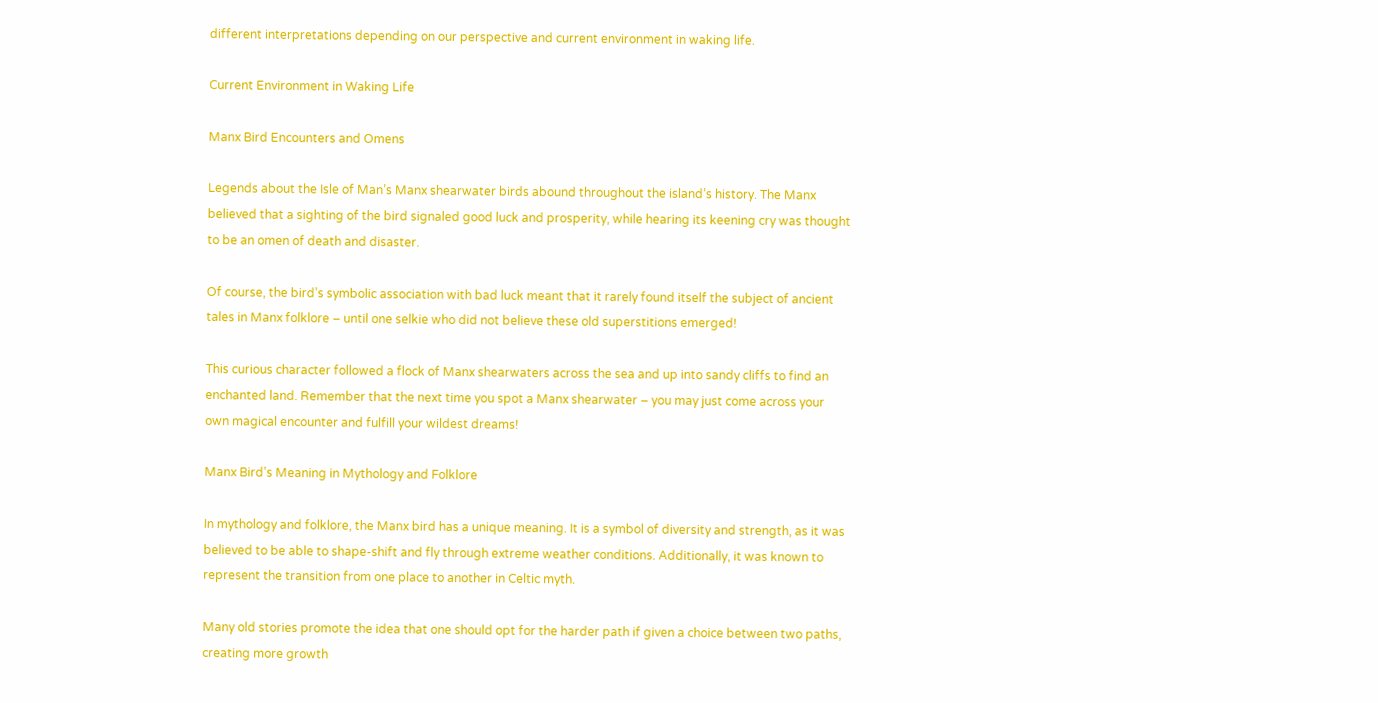different interpretations depending on our perspective and current environment in waking life.

Current Environment in Waking Life

Manx Bird Encounters and Omens

Legends about the Isle of Man’s Manx shearwater birds abound throughout the island’s history. The Manx believed that a sighting of the bird signaled good luck and prosperity, while hearing its keening cry was thought to be an omen of death and disaster.

Of course, the bird’s symbolic association with bad luck meant that it rarely found itself the subject of ancient tales in Manx folklore – until one selkie who did not believe these old superstitions emerged!

This curious character followed a flock of Manx shearwaters across the sea and up into sandy cliffs to find an enchanted land. Remember that the next time you spot a Manx shearwater – you may just come across your own magical encounter and fulfill your wildest dreams!

Manx Bird’s Meaning in Mythology and Folklore

In mythology and folklore, the Manx bird has a unique meaning. It is a symbol of diversity and strength, as it was believed to be able to shape-shift and fly through extreme weather conditions. Additionally, it was known to represent the transition from one place to another in Celtic myth.

Many old stories promote the idea that one should opt for the harder path if given a choice between two paths, creating more growth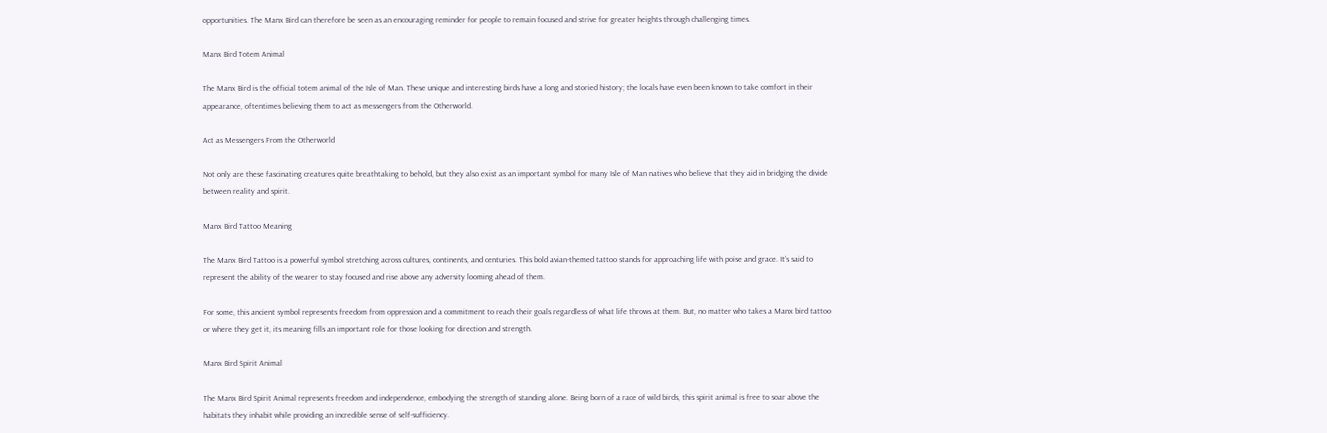opportunities. The Manx Bird can therefore be seen as an encouraging reminder for people to remain focused and strive for greater heights through challenging times.

Manx Bird Totem Animal

The Manx Bird is the official totem animal of the Isle of Man. These unique and interesting birds have a long and storied history; the locals have even been known to take comfort in their appearance, oftentimes believing them to act as messengers from the Otherworld.

Act as Messengers From the Otherworld

Not only are these fascinating creatures quite breathtaking to behold, but they also exist as an important symbol for many Isle of Man natives who believe that they aid in bridging the divide between reality and spirit.

Manx Bird Tattoo Meaning

The Manx Bird Tattoo is a powerful symbol stretching across cultures, continents, and centuries. This bold avian-themed tattoo stands for approaching life with poise and grace. It’s said to represent the ability of the wearer to stay focused and rise above any adversity looming ahead of them.

For some, this ancient symbol represents freedom from oppression and a commitment to reach their goals regardless of what life throws at them. But, no matter who takes a Manx bird tattoo or where they get it, its meaning fills an important role for those looking for direction and strength.

Manx Bird Spirit Animal

The Manx Bird Spirit Animal represents freedom and independence, embodying the strength of standing alone. Being born of a race of wild birds, this spirit animal is free to soar above the habitats they inhabit while providing an incredible sense of self-sufficiency.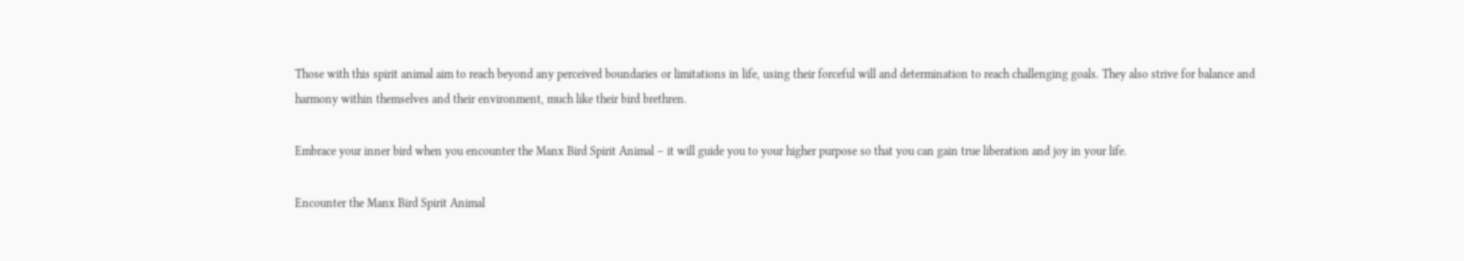Those with this spirit animal aim to reach beyond any perceived boundaries or limitations in life, using their forceful will and determination to reach challenging goals. They also strive for balance and harmony within themselves and their environment, much like their bird brethren.

Embrace your inner bird when you encounter the Manx Bird Spirit Animal – it will guide you to your higher purpose so that you can gain true liberation and joy in your life.

Encounter the Manx Bird Spirit Animal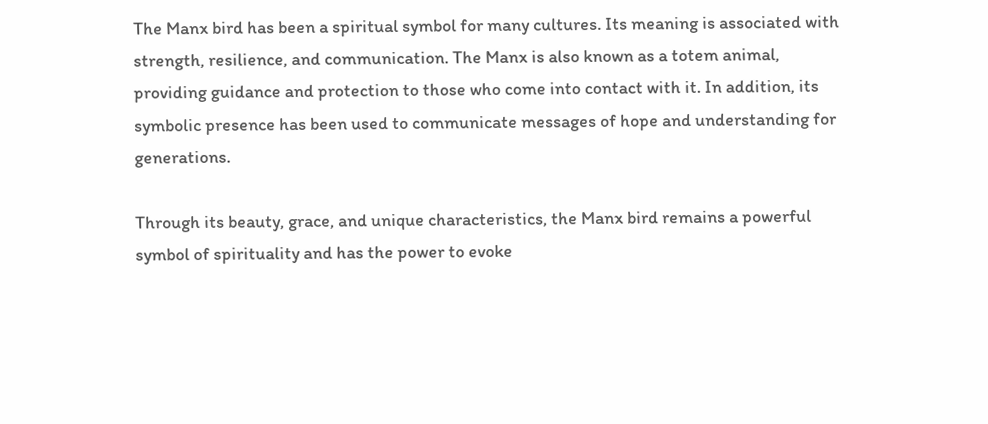The Manx bird has been a spiritual symbol for many cultures. Its meaning is associated with strength, resilience, and communication. The Manx is also known as a totem animal, providing guidance and protection to those who come into contact with it. In addition, its symbolic presence has been used to communicate messages of hope and understanding for generations.

Through its beauty, grace, and unique characteristics, the Manx bird remains a powerful symbol of spirituality and has the power to evoke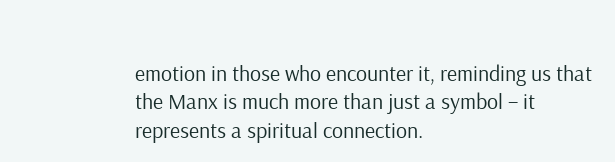emotion in those who encounter it, reminding us that the Manx is much more than just a symbol – it represents a spiritual connection.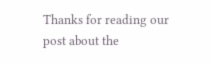Thanks for reading our post about the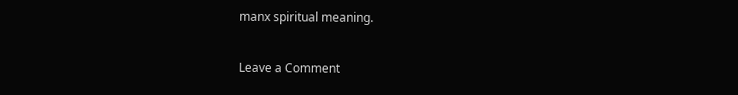manx spiritual meaning.

Leave a Comment